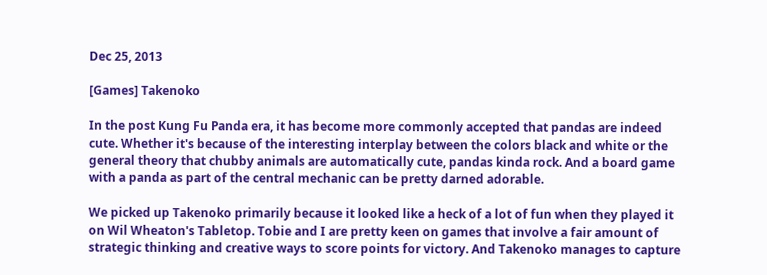Dec 25, 2013

[Games] Takenoko

In the post Kung Fu Panda era, it has become more commonly accepted that pandas are indeed cute. Whether it's because of the interesting interplay between the colors black and white or the general theory that chubby animals are automatically cute, pandas kinda rock. And a board game with a panda as part of the central mechanic can be pretty darned adorable.

We picked up Takenoko primarily because it looked like a heck of a lot of fun when they played it on Wil Wheaton's Tabletop. Tobie and I are pretty keen on games that involve a fair amount of strategic thinking and creative ways to score points for victory. And Takenoko manages to capture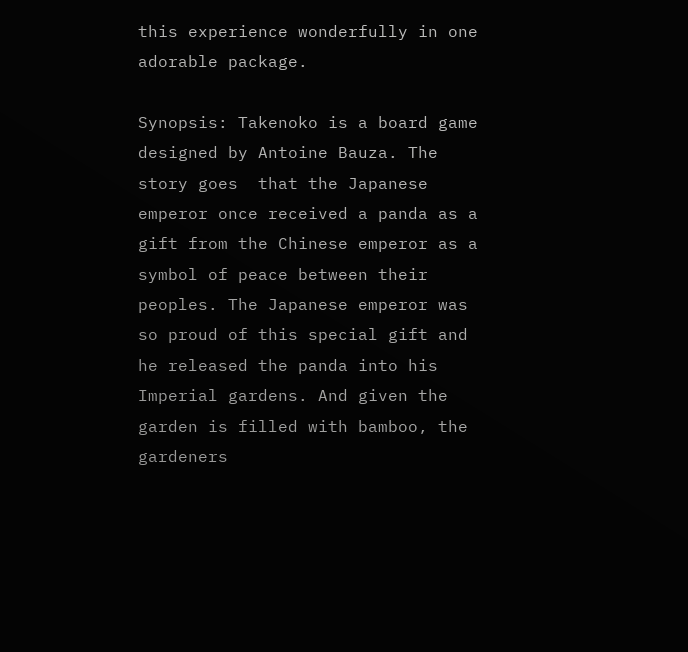this experience wonderfully in one adorable package.

Synopsis: Takenoko is a board game designed by Antoine Bauza. The story goes  that the Japanese emperor once received a panda as a gift from the Chinese emperor as a symbol of peace between their peoples. The Japanese emperor was so proud of this special gift and he released the panda into his Imperial gardens. And given the garden is filled with bamboo, the gardeners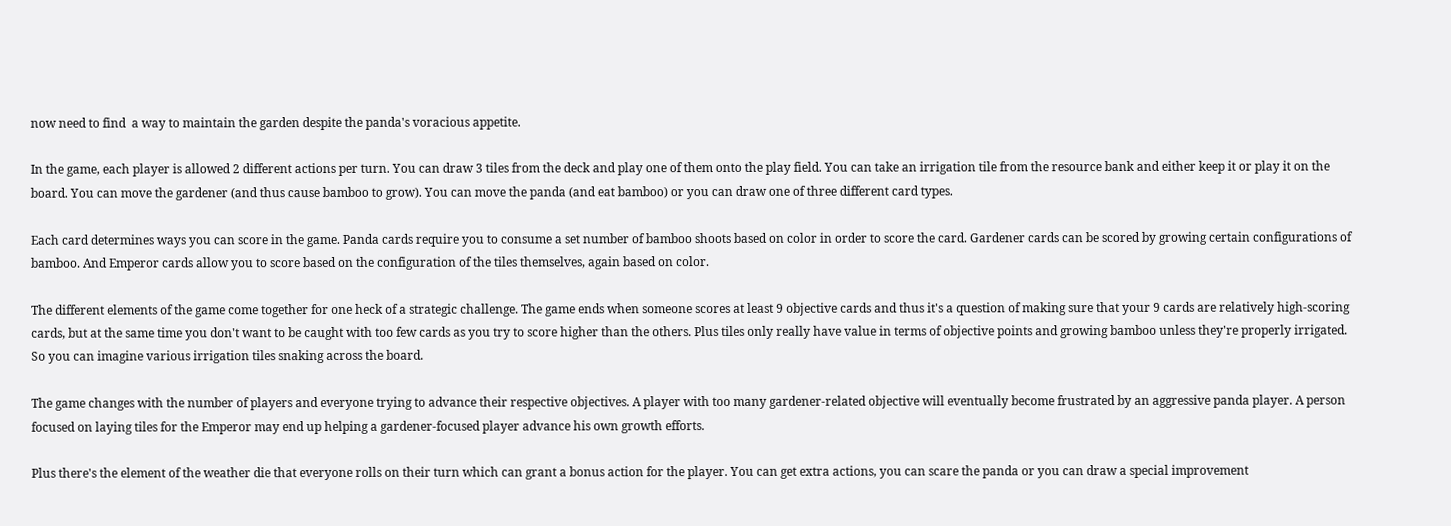now need to find  a way to maintain the garden despite the panda's voracious appetite.

In the game, each player is allowed 2 different actions per turn. You can draw 3 tiles from the deck and play one of them onto the play field. You can take an irrigation tile from the resource bank and either keep it or play it on the board. You can move the gardener (and thus cause bamboo to grow). You can move the panda (and eat bamboo) or you can draw one of three different card types.

Each card determines ways you can score in the game. Panda cards require you to consume a set number of bamboo shoots based on color in order to score the card. Gardener cards can be scored by growing certain configurations of bamboo. And Emperor cards allow you to score based on the configuration of the tiles themselves, again based on color.

The different elements of the game come together for one heck of a strategic challenge. The game ends when someone scores at least 9 objective cards and thus it's a question of making sure that your 9 cards are relatively high-scoring cards, but at the same time you don't want to be caught with too few cards as you try to score higher than the others. Plus tiles only really have value in terms of objective points and growing bamboo unless they're properly irrigated. So you can imagine various irrigation tiles snaking across the board.

The game changes with the number of players and everyone trying to advance their respective objectives. A player with too many gardener-related objective will eventually become frustrated by an aggressive panda player. A person focused on laying tiles for the Emperor may end up helping a gardener-focused player advance his own growth efforts.

Plus there's the element of the weather die that everyone rolls on their turn which can grant a bonus action for the player. You can get extra actions, you can scare the panda or you can draw a special improvement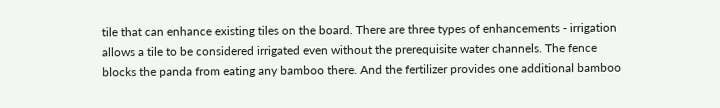tile that can enhance existing tiles on the board. There are three types of enhancements - irrigation allows a tile to be considered irrigated even without the prerequisite water channels. The fence blocks the panda from eating any bamboo there. And the fertilizer provides one additional bamboo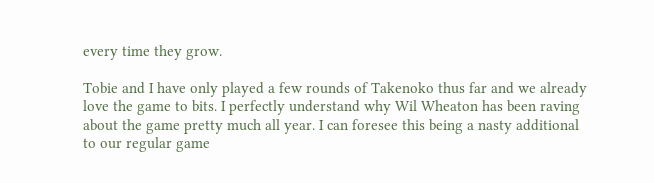every time they grow.

Tobie and I have only played a few rounds of Takenoko thus far and we already love the game to bits. I perfectly understand why Wil Wheaton has been raving about the game pretty much all year. I can foresee this being a nasty additional to our regular game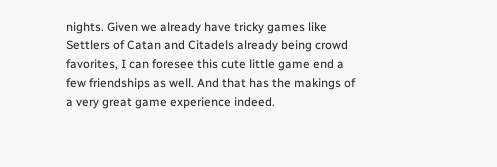nights. Given we already have tricky games like Settlers of Catan and Citadels already being crowd favorites, I can foresee this cute little game end a few friendships as well. And that has the makings of a very great game experience indeed.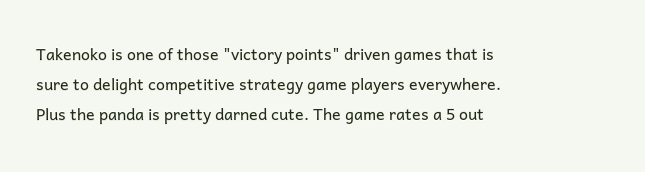Takenoko is one of those "victory points" driven games that is sure to delight competitive strategy game players everywhere. Plus the panda is pretty darned cute. The game rates a 5 out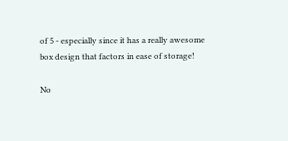of 5 - especially since it has a really awesome box design that factors in ease of storage!

No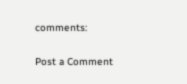comments:

Post a Comment